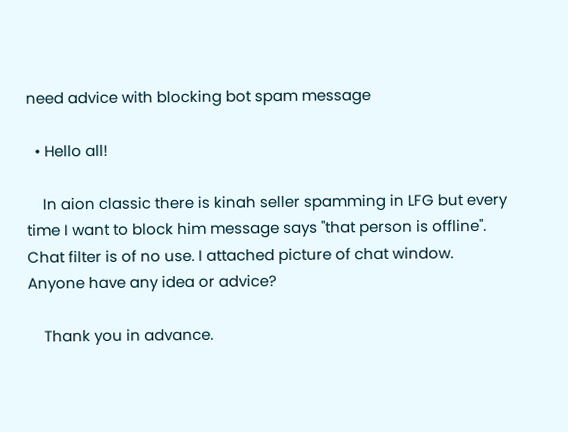need advice with blocking bot spam message

  • Hello all!

    In aion classic there is kinah seller spamming in LFG but every time I want to block him message says "that person is offline". Chat filter is of no use. I attached picture of chat window. Anyone have any idea or advice?

    Thank you in advance.